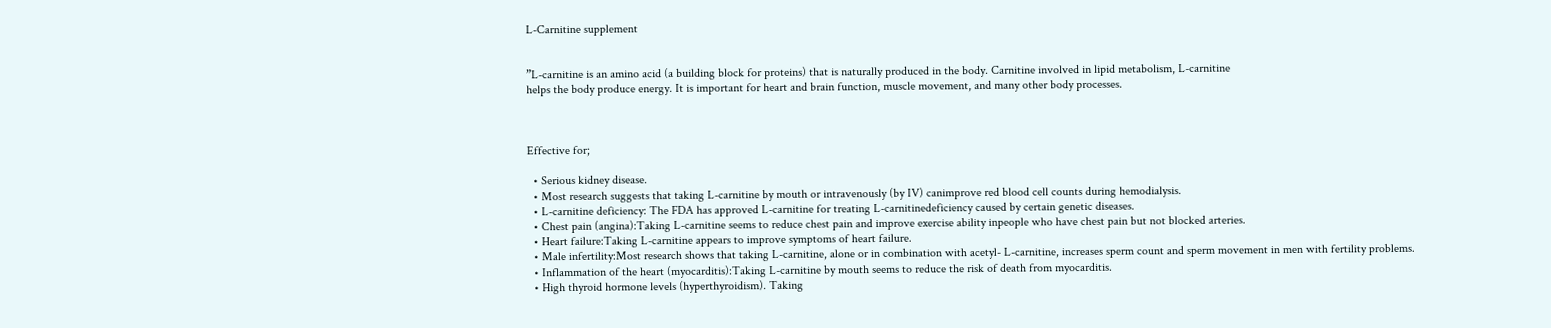L-Carnitine supplement


”L-carnitine is an amino acid (a building block for proteins) that is naturally produced in the body. Carnitine involved in lipid metabolism, L-carnitine
helps the body produce energy. It is important for heart and brain function, muscle movement, and many other body processes.



Effective for;

  • Serious kidney disease.
  • Most research suggests that taking L-carnitine by mouth or intravenously (by IV) canimprove red blood cell counts during hemodialysis.
  • L-carnitine deficiency: The FDA has approved L-carnitine for treating L-carnitinedeficiency caused by certain genetic diseases.
  • Chest pain (angina):Taking L-carnitine seems to reduce chest pain and improve exercise ability inpeople who have chest pain but not blocked arteries.
  • Heart failure:Taking L-carnitine appears to improve symptoms of heart failure.
  • Male infertility:Most research shows that taking L-carnitine, alone or in combination with acetyl- L-carnitine, increases sperm count and sperm movement in men with fertility problems.
  • Inflammation of the heart (myocarditis):Taking L-carnitine by mouth seems to reduce the risk of death from myocarditis.
  • High thyroid hormone levels (hyperthyroidism). Taking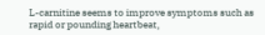L-carnitine seems to improve symptoms such as rapid or pounding heartbeat,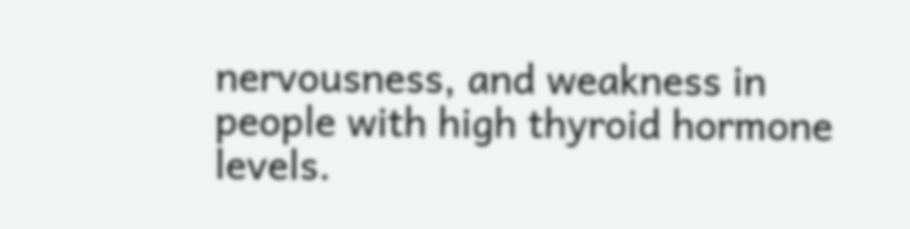nervousness, and weakness in people with high thyroid hormone levels.